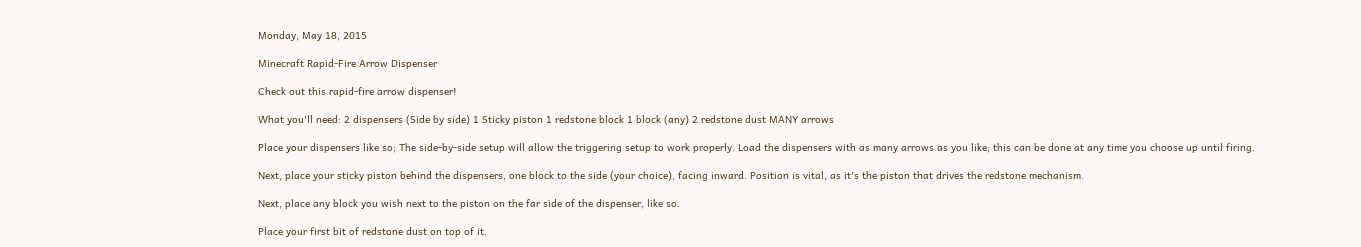Monday, May 18, 2015

Minecraft Rapid-Fire Arrow Dispenser

Check out this rapid-fire arrow dispenser!

What you'll need: 2 dispensers (Side by side) 1 Sticky piston 1 redstone block 1 block (any) 2 redstone dust MANY arrows

Place your dispensers like so; The side-by-side setup will allow the triggering setup to work properly. Load the dispensers with as many arrows as you like; this can be done at any time you choose up until firing.

Next, place your sticky piston behind the dispensers, one block to the side (your choice), facing inward. Position is vital, as it's the piston that drives the redstone mechanism.

Next, place any block you wish next to the piston on the far side of the dispenser, like so.

Place your first bit of redstone dust on top of it.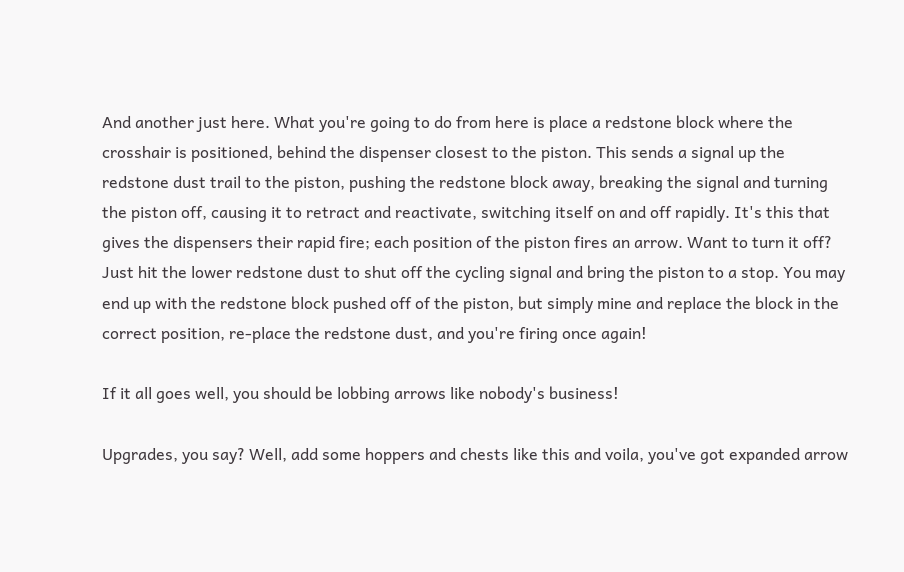And another just here. What you're going to do from here is place a redstone block where the crosshair is positioned, behind the dispenser closest to the piston. This sends a signal up the redstone dust trail to the piston, pushing the redstone block away, breaking the signal and turning the piston off, causing it to retract and reactivate, switching itself on and off rapidly. It's this that gives the dispensers their rapid fire; each position of the piston fires an arrow. Want to turn it off? Just hit the lower redstone dust to shut off the cycling signal and bring the piston to a stop. You may end up with the redstone block pushed off of the piston, but simply mine and replace the block in the correct position, re-place the redstone dust, and you're firing once again!

If it all goes well, you should be lobbing arrows like nobody's business!

Upgrades, you say? Well, add some hoppers and chests like this and voila, you've got expanded arrow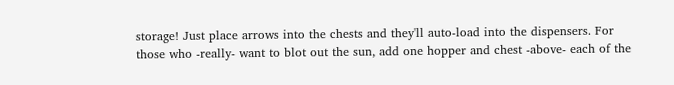storage! Just place arrows into the chests and they'll auto-load into the dispensers. For those who -really- want to blot out the sun, add one hopper and chest -above- each of the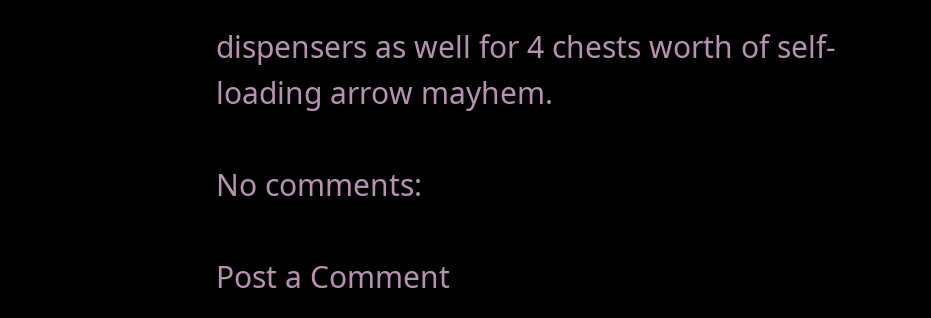dispensers as well for 4 chests worth of self-loading arrow mayhem.

No comments:

Post a Comment